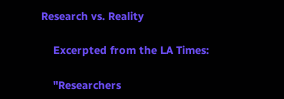Research vs. Reality

    Excerpted from the LA Times:

    "Researchers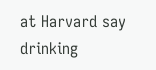at Harvard say drinking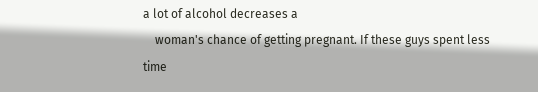a lot of alcohol decreases a
    woman's chance of getting pregnant. If these guys spent less time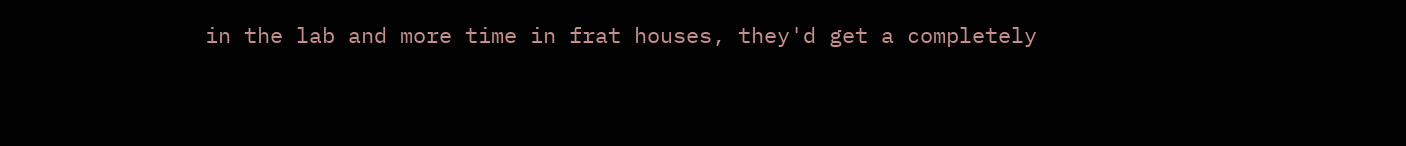in the lab and more time in frat houses, they'd get a completely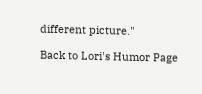different picture."

Back to Lori's Humor Page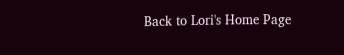Back to Lori's Home Page